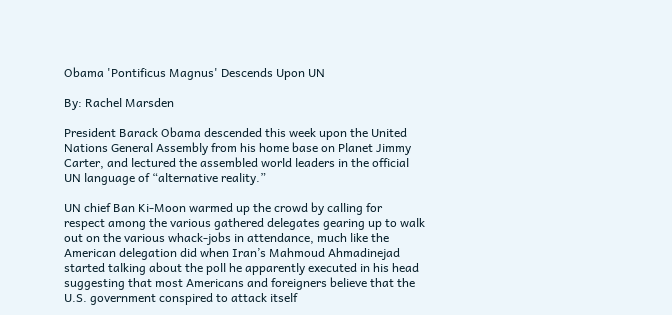Obama 'Pontificus Magnus' Descends Upon UN

By: Rachel Marsden

President Barack Obama descended this week upon the United Nations General Assembly from his home base on Planet Jimmy Carter, and lectured the assembled world leaders in the official UN language of “alternative reality.”

UN chief Ban Ki-Moon warmed up the crowd by calling for respect among the various gathered delegates gearing up to walk out on the various whack-jobs in attendance, much like the American delegation did when Iran’s Mahmoud Ahmadinejad started talking about the poll he apparently executed in his head suggesting that most Americans and foreigners believe that the U.S. government conspired to attack itself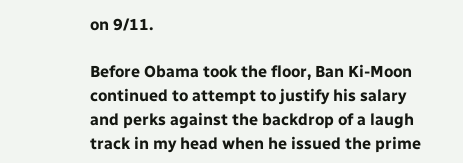on 9/11.

Before Obama took the floor, Ban Ki-Moon continued to attempt to justify his salary and perks against the backdrop of a laugh track in my head when he issued the prime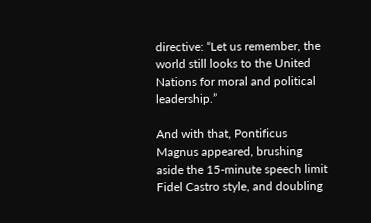directive: “Let us remember, the world still looks to the United Nations for moral and political leadership.”

And with that, Pontificus Magnus appeared, brushing aside the 15-minute speech limit Fidel Castro style, and doubling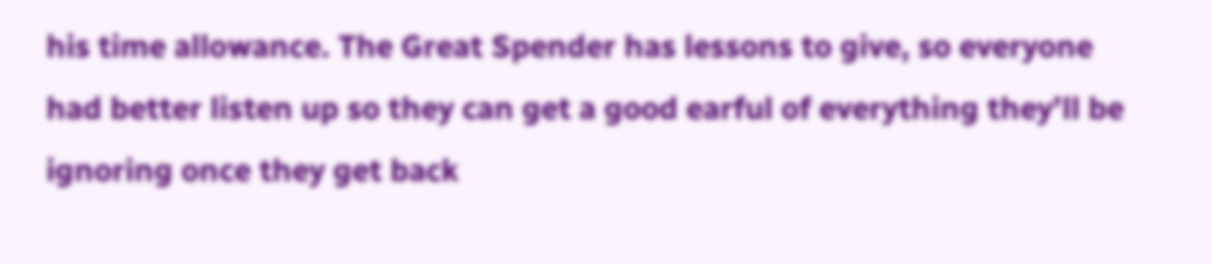his time allowance. The Great Spender has lessons to give, so everyone had better listen up so they can get a good earful of everything they’ll be ignoring once they get back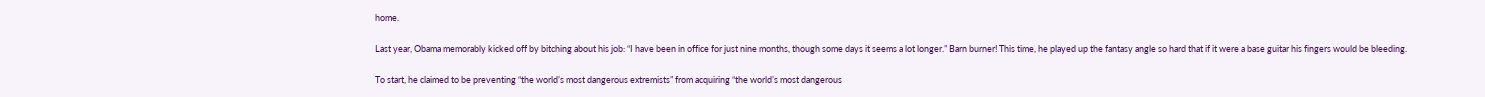home.

Last year, Obama memorably kicked off by bitching about his job: “I have been in office for just nine months, though some days it seems a lot longer.” Barn burner! This time, he played up the fantasy angle so hard that if it were a base guitar his fingers would be bleeding.

To start, he claimed to be preventing “the world’s most dangerous extremists” from acquiring “the world’s most dangerous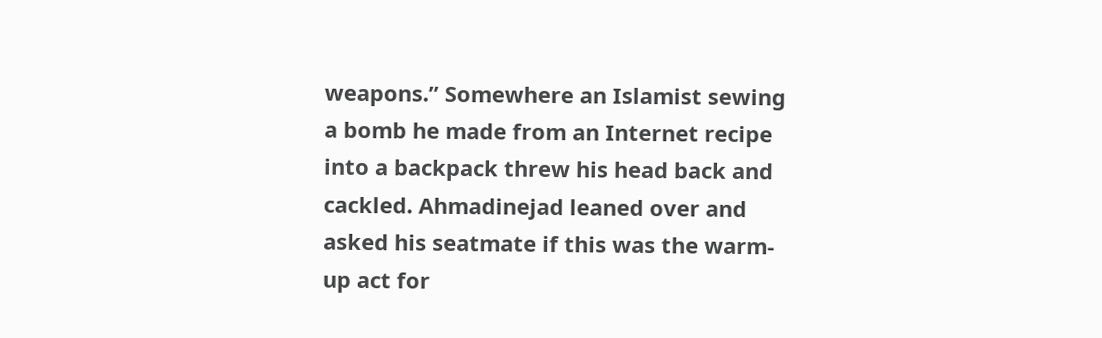weapons.” Somewhere an Islamist sewing a bomb he made from an Internet recipe into a backpack threw his head back and cackled. Ahmadinejad leaned over and asked his seatmate if this was the warm-up act for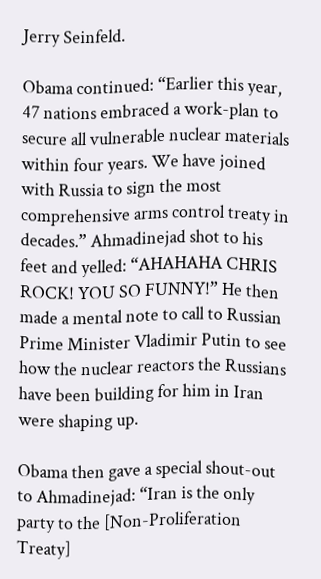Jerry Seinfeld.

Obama continued: “Earlier this year, 47 nations embraced a work-plan to secure all vulnerable nuclear materials within four years. We have joined with Russia to sign the most comprehensive arms control treaty in decades.” Ahmadinejad shot to his feet and yelled: “AHAHAHA CHRIS ROCK! YOU SO FUNNY!” He then made a mental note to call to Russian Prime Minister Vladimir Putin to see how the nuclear reactors the Russians have been building for him in Iran were shaping up.

Obama then gave a special shout-out to Ahmadinejad: “Iran is the only party to the [Non-Proliferation Treaty]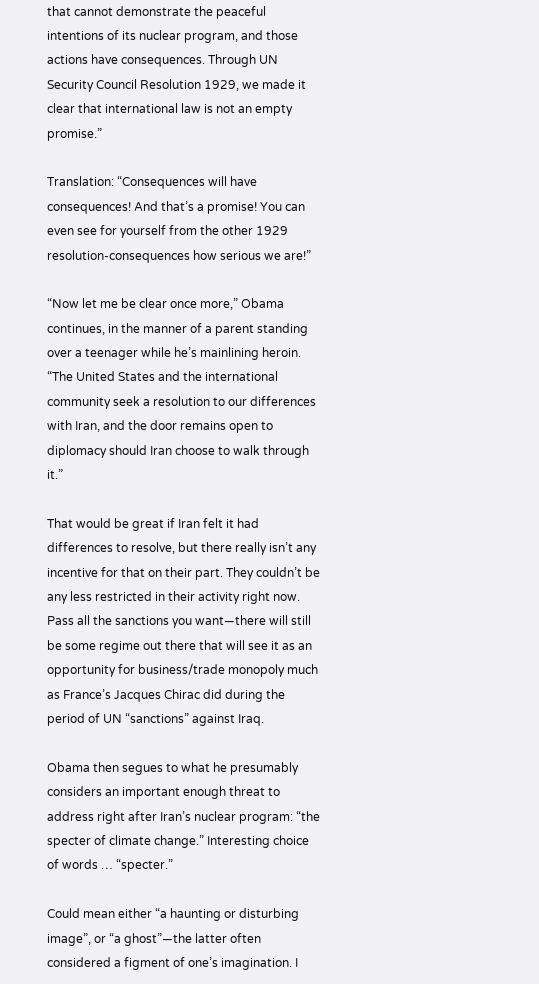that cannot demonstrate the peaceful intentions of its nuclear program, and those actions have consequences. Through UN Security Council Resolution 1929, we made it clear that international law is not an empty promise.”

Translation: “Consequences will have consequences! And that’s a promise! You can even see for yourself from the other 1929 resolution-consequences how serious we are!”

“Now let me be clear once more,” Obama continues, in the manner of a parent standing over a teenager while he’s mainlining heroin. “The United States and the international community seek a resolution to our differences with Iran, and the door remains open to diplomacy should Iran choose to walk through it.”

That would be great if Iran felt it had differences to resolve, but there really isn’t any incentive for that on their part. They couldn’t be any less restricted in their activity right now. Pass all the sanctions you want—there will still be some regime out there that will see it as an opportunity for business/trade monopoly much as France’s Jacques Chirac did during the period of UN “sanctions” against Iraq.

Obama then segues to what he presumably considers an important enough threat to address right after Iran’s nuclear program: “the specter of climate change.” Interesting choice of words … “specter.”

Could mean either “a haunting or disturbing image”, or “a ghost”—the latter often considered a figment of one’s imagination. I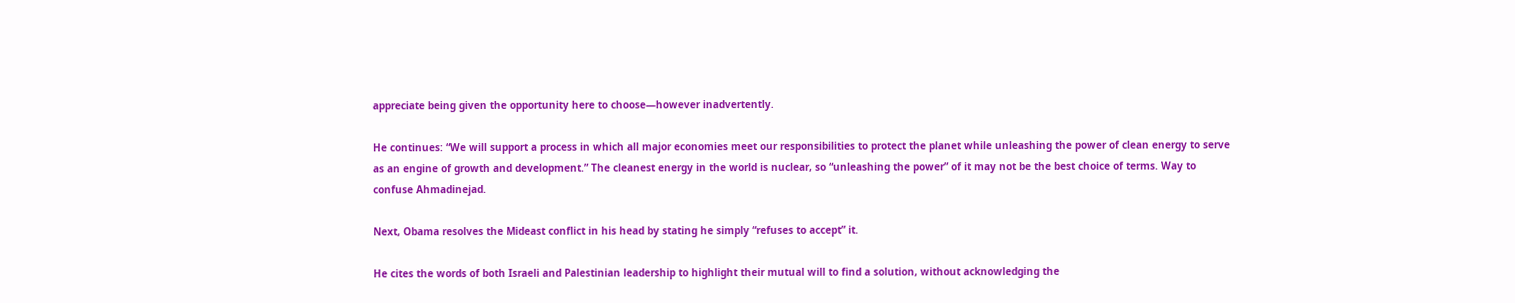appreciate being given the opportunity here to choose—however inadvertently.

He continues: “We will support a process in which all major economies meet our responsibilities to protect the planet while unleashing the power of clean energy to serve as an engine of growth and development.” The cleanest energy in the world is nuclear, so “unleashing the power” of it may not be the best choice of terms. Way to confuse Ahmadinejad.

Next, Obama resolves the Mideast conflict in his head by stating he simply “refuses to accept” it.

He cites the words of both Israeli and Palestinian leadership to highlight their mutual will to find a solution, without acknowledging the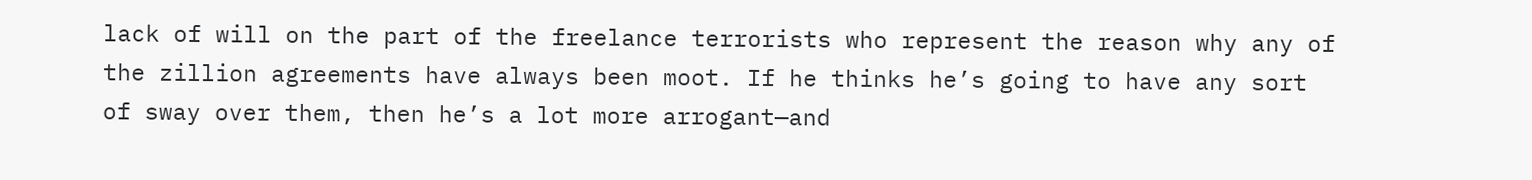lack of will on the part of the freelance terrorists who represent the reason why any of the zillion agreements have always been moot. If he thinks he’s going to have any sort of sway over them, then he’s a lot more arrogant—and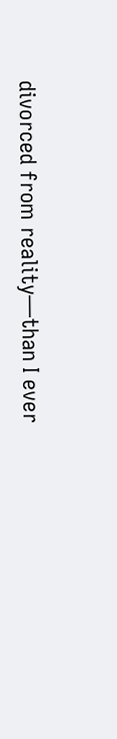divorced from reality—than I ever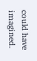could have imagined.